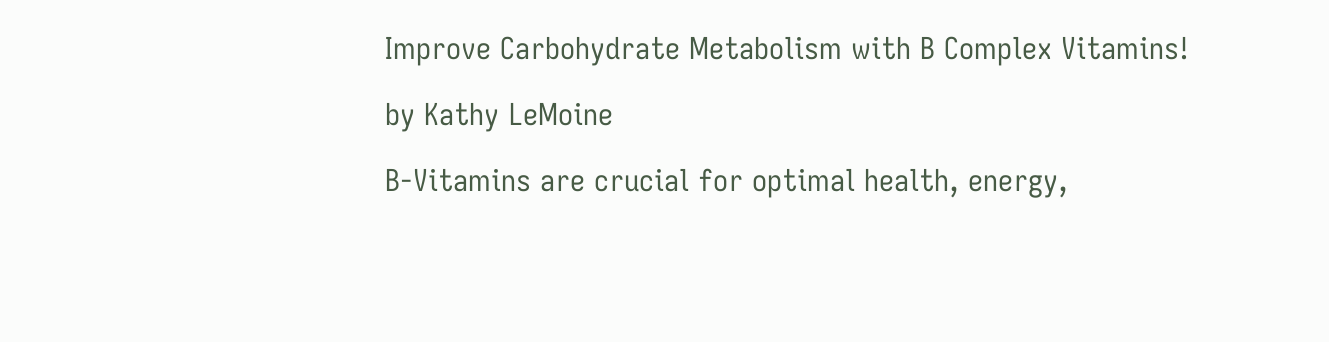Improve Carbohydrate Metabolism with B Complex Vitamins!

by Kathy LeMoine

B-Vitamins are crucial for optimal health, energy,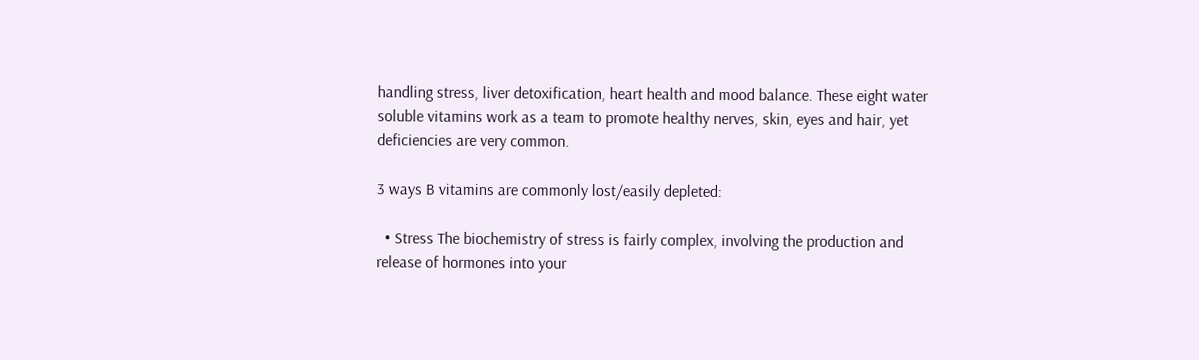handling stress, liver detoxification, heart health and mood balance. These eight water soluble vitamins work as a team to promote healthy nerves, skin, eyes and hair, yet deficiencies are very common.

3 ways B vitamins are commonly lost/easily depleted:

  • Stress The biochemistry of stress is fairly complex, involving the production and release of hormones into your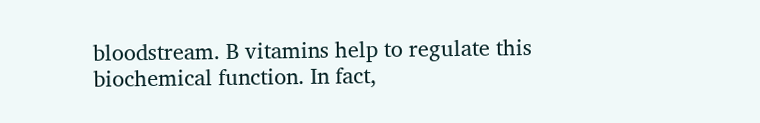bloodstream. B vitamins help to regulate this biochemical function. In fact,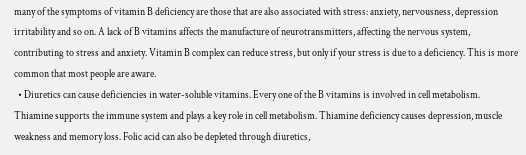many of the symptoms of vitamin B deficiency are those that are also associated with stress: anxiety, nervousness, depression irritability and so on. A lack of B vitamins affects the manufacture of neurotransmitters, affecting the nervous system, contributing to stress and anxiety. Vitamin B complex can reduce stress, but only if your stress is due to a deficiency. This is more common that most people are aware.
  • Diuretics can cause deficiencies in water-soluble vitamins. Every one of the B vitamins is involved in cell metabolism. Thiamine supports the immune system and plays a key role in cell metabolism. Thiamine deficiency causes depression, muscle weakness and memory loss. Folic acid can also be depleted through diuretics,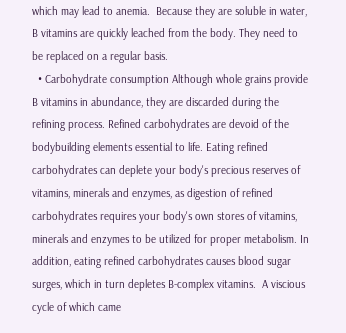which may lead to anemia.  Because they are soluble in water, B vitamins are quickly leached from the body. They need to be replaced on a regular basis.
  • Carbohydrate consumption Although whole grains provide B vitamins in abundance, they are discarded during the refining process. Refined carbohydrates are devoid of the bodybuilding elements essential to life. Eating refined carbohydrates can deplete your body's precious reserves of vitamins, minerals and enzymes, as digestion of refined carbohydrates requires your body's own stores of vitamins, minerals and enzymes to be utilized for proper metabolism. In addition, eating refined carbohydrates causes blood sugar surges, which in turn depletes B-complex vitamins.  A viscious cycle of which came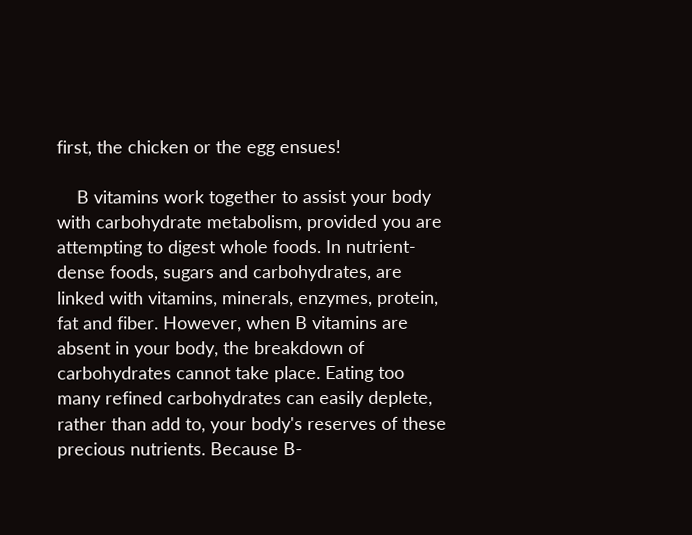first, the chicken or the egg ensues!

    B vitamins work together to assist your body with carbohydrate metabolism, provided you are attempting to digest whole foods. In nutrient-dense foods, sugars and carbohydrates, are linked with vitamins, minerals, enzymes, protein, fat and fiber. However, when B vitamins are absent in your body, the breakdown of carbohydrates cannot take place. Eating too many refined carbohydrates can easily deplete, rather than add to, your body's reserves of these precious nutrients. Because B-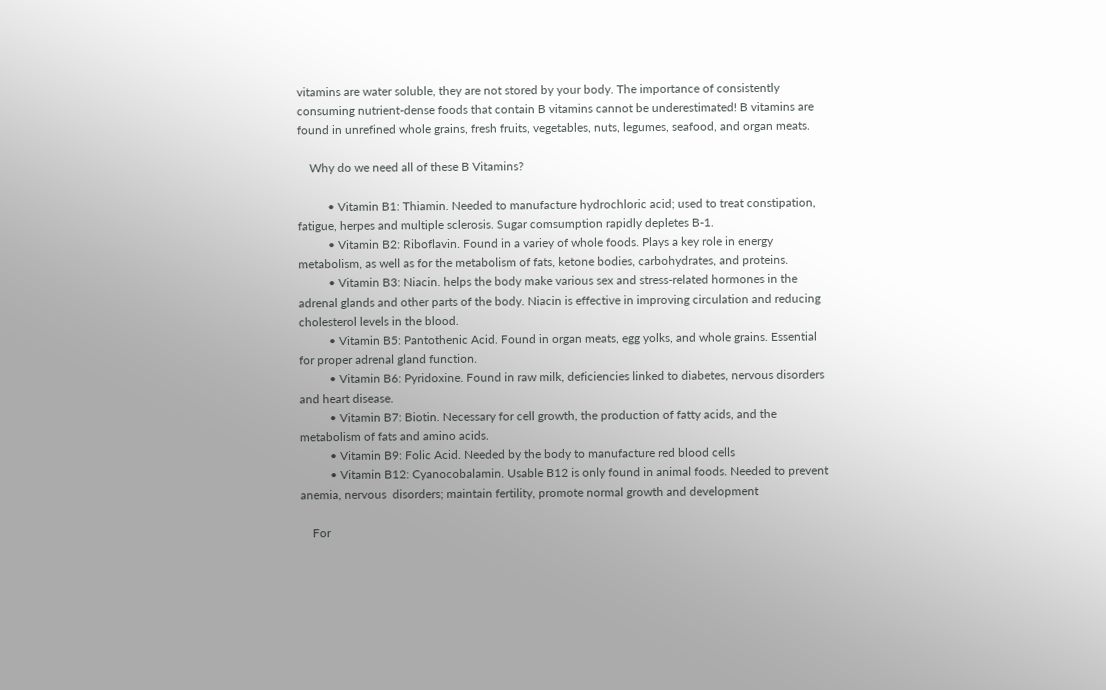vitamins are water soluble, they are not stored by your body. The importance of consistently consuming nutrient-dense foods that contain B vitamins cannot be underestimated! B vitamins are found in unrefined whole grains, fresh fruits, vegetables, nuts, legumes, seafood, and organ meats.

    Why do we need all of these B Vitamins?

          • Vitamin B1: Thiamin. Needed to manufacture hydrochloric acid; used to treat constipation, fatigue, herpes and multiple sclerosis. Sugar comsumption rapidly depletes B-1.
          • Vitamin B2: Riboflavin. Found in a variey of whole foods. Plays a key role in energy metabolism, as well as for the metabolism of fats, ketone bodies, carbohydrates, and proteins.
          • Vitamin B3: Niacin. helps the body make various sex and stress-related hormones in the adrenal glands and other parts of the body. Niacin is effective in improving circulation and reducing cholesterol levels in the blood.
          • Vitamin B5: Pantothenic Acid. Found in organ meats, egg yolks, and whole grains. Essential for proper adrenal gland function.
          • Vitamin B6: Pyridoxine. Found in raw milk, deficiencies linked to diabetes, nervous disorders and heart disease.
          • Vitamin B7: Biotin. Necessary for cell growth, the production of fatty acids, and the metabolism of fats and amino acids.
          • Vitamin B9: Folic Acid. Needed by the body to manufacture red blood cells
          • Vitamin B12: Cyanocobalamin. Usable B12 is only found in animal foods. Needed to prevent anemia, nervous  disorders; maintain fertility, promote normal growth and development

    For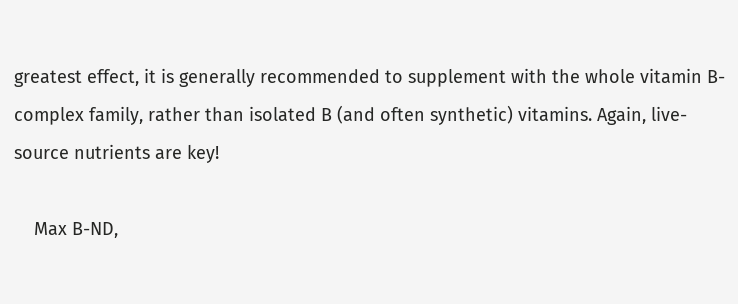greatest effect, it is generally recommended to supplement with the whole vitamin B-complex family, rather than isolated B (and often synthetic) vitamins. Again, live-source nutrients are key!

    Max B-ND,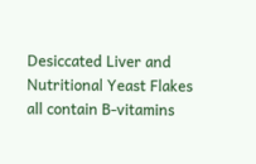Desiccated Liver and Nutritional Yeast Flakes all contain B-vitamins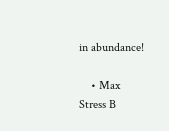in abundance!

    • Max Stress B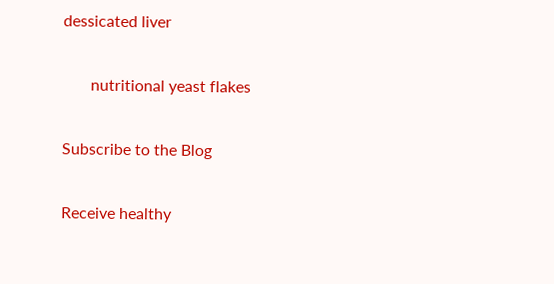dessicated liver

       nutritional yeast flakes

Subscribe to the Blog

Receive healthy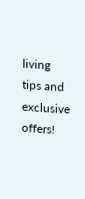living tips and exclusive offers!